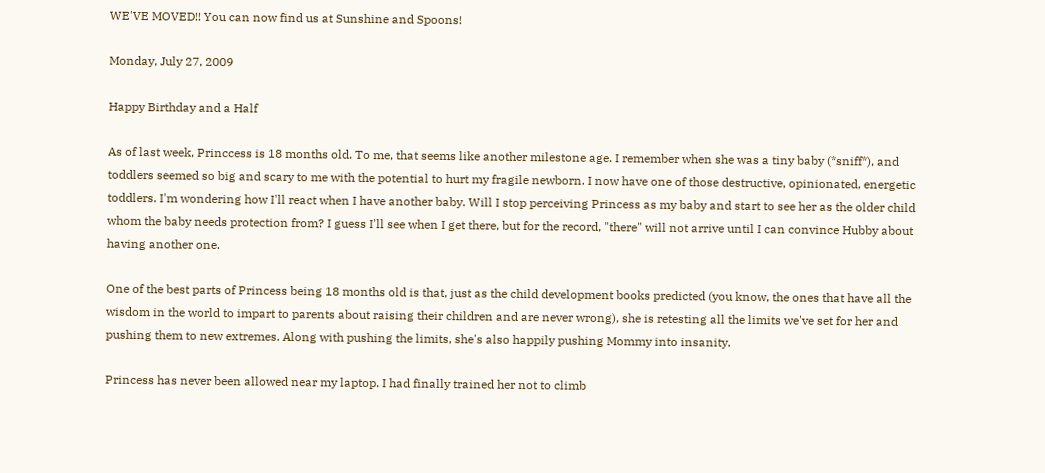WE'VE MOVED!! You can now find us at Sunshine and Spoons!

Monday, July 27, 2009

Happy Birthday and a Half

As of last week, Princcess is 18 months old. To me, that seems like another milestone age. I remember when she was a tiny baby (*sniff*), and toddlers seemed so big and scary to me with the potential to hurt my fragile newborn. I now have one of those destructive, opinionated, energetic toddlers. I'm wondering how I'll react when I have another baby. Will I stop perceiving Princess as my baby and start to see her as the older child whom the baby needs protection from? I guess I'll see when I get there, but for the record, "there" will not arrive until I can convince Hubby about having another one.

One of the best parts of Princess being 18 months old is that, just as the child development books predicted (you know, the ones that have all the wisdom in the world to impart to parents about raising their children and are never wrong), she is retesting all the limits we've set for her and pushing them to new extremes. Along with pushing the limits, she's also happily pushing Mommy into insanity.

Princess has never been allowed near my laptop. I had finally trained her not to climb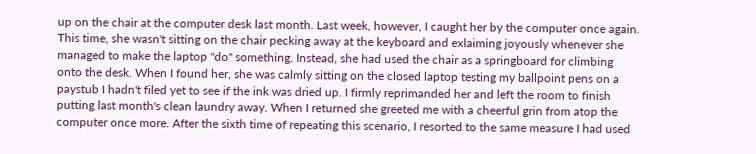up on the chair at the computer desk last month. Last week, however, I caught her by the computer once again. This time, she wasn't sitting on the chair pecking away at the keyboard and exlaiming joyously whenever she managed to make the laptop "do" something. Instead, she had used the chair as a springboard for climbing onto the desk. When I found her, she was calmly sitting on the closed laptop testing my ballpoint pens on a paystub I hadn't filed yet to see if the ink was dried up. I firmly reprimanded her and left the room to finish putting last month's clean laundry away. When I returned she greeted me with a cheerful grin from atop the computer once more. After the sixth time of repeating this scenario, I resorted to the same measure I had used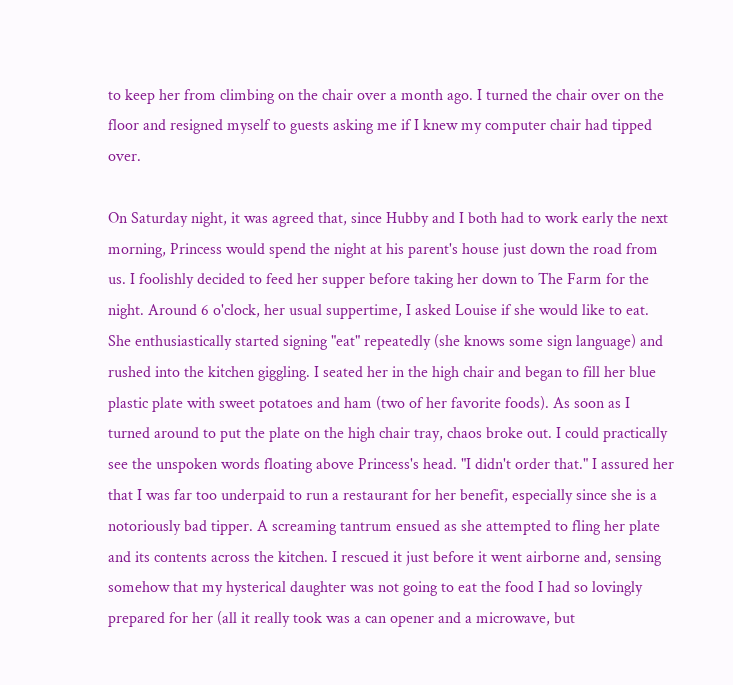to keep her from climbing on the chair over a month ago. I turned the chair over on the floor and resigned myself to guests asking me if I knew my computer chair had tipped over.

On Saturday night, it was agreed that, since Hubby and I both had to work early the next morning, Princess would spend the night at his parent's house just down the road from us. I foolishly decided to feed her supper before taking her down to The Farm for the night. Around 6 o'clock, her usual suppertime, I asked Louise if she would like to eat. She enthusiastically started signing "eat" repeatedly (she knows some sign language) and rushed into the kitchen giggling. I seated her in the high chair and began to fill her blue plastic plate with sweet potatoes and ham (two of her favorite foods). As soon as I turned around to put the plate on the high chair tray, chaos broke out. I could practically see the unspoken words floating above Princess's head. "I didn't order that." I assured her that I was far too underpaid to run a restaurant for her benefit, especially since she is a notoriously bad tipper. A screaming tantrum ensued as she attempted to fling her plate and its contents across the kitchen. I rescued it just before it went airborne and, sensing somehow that my hysterical daughter was not going to eat the food I had so lovingly prepared for her (all it really took was a can opener and a microwave, but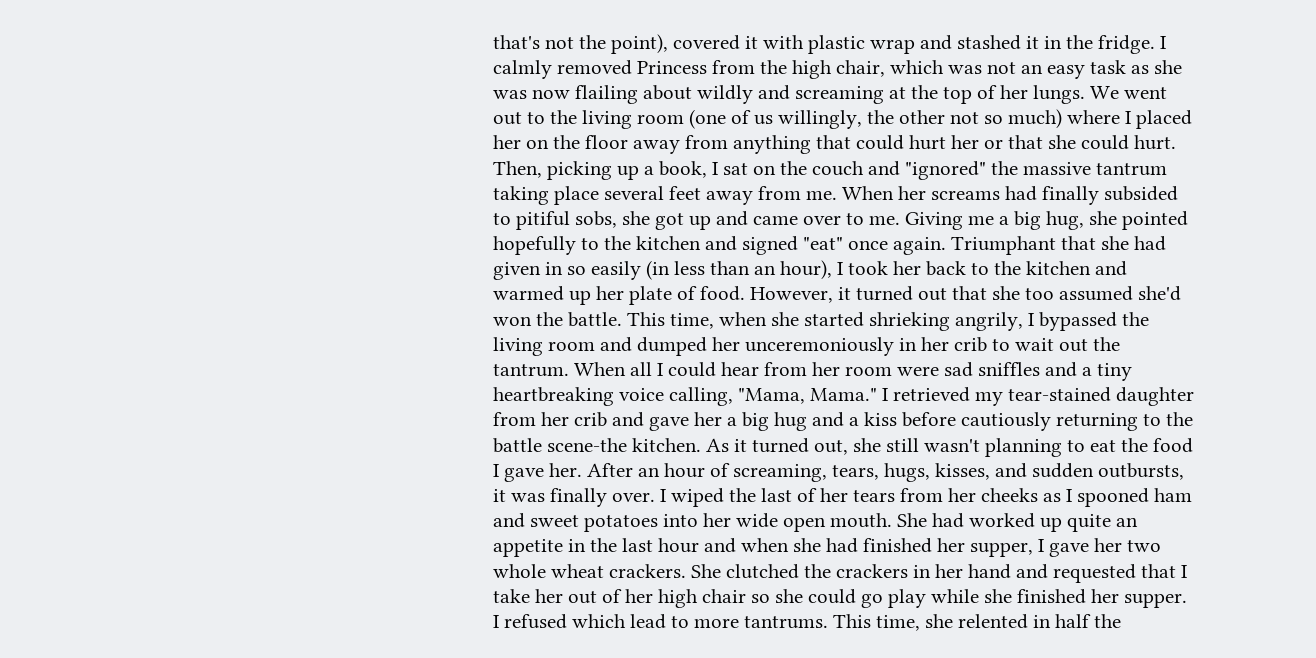that's not the point), covered it with plastic wrap and stashed it in the fridge. I calmly removed Princess from the high chair, which was not an easy task as she was now flailing about wildly and screaming at the top of her lungs. We went out to the living room (one of us willingly, the other not so much) where I placed her on the floor away from anything that could hurt her or that she could hurt. Then, picking up a book, I sat on the couch and "ignored" the massive tantrum taking place several feet away from me. When her screams had finally subsided to pitiful sobs, she got up and came over to me. Giving me a big hug, she pointed hopefully to the kitchen and signed "eat" once again. Triumphant that she had given in so easily (in less than an hour), I took her back to the kitchen and warmed up her plate of food. However, it turned out that she too assumed she'd won the battle. This time, when she started shrieking angrily, I bypassed the living room and dumped her unceremoniously in her crib to wait out the tantrum. When all I could hear from her room were sad sniffles and a tiny heartbreaking voice calling, "Mama, Mama." I retrieved my tear-stained daughter from her crib and gave her a big hug and a kiss before cautiously returning to the battle scene-the kitchen. As it turned out, she still wasn't planning to eat the food I gave her. After an hour of screaming, tears, hugs, kisses, and sudden outbursts, it was finally over. I wiped the last of her tears from her cheeks as I spooned ham and sweet potatoes into her wide open mouth. She had worked up quite an appetite in the last hour and when she had finished her supper, I gave her two whole wheat crackers. She clutched the crackers in her hand and requested that I take her out of her high chair so she could go play while she finished her supper. I refused which lead to more tantrums. This time, she relented in half the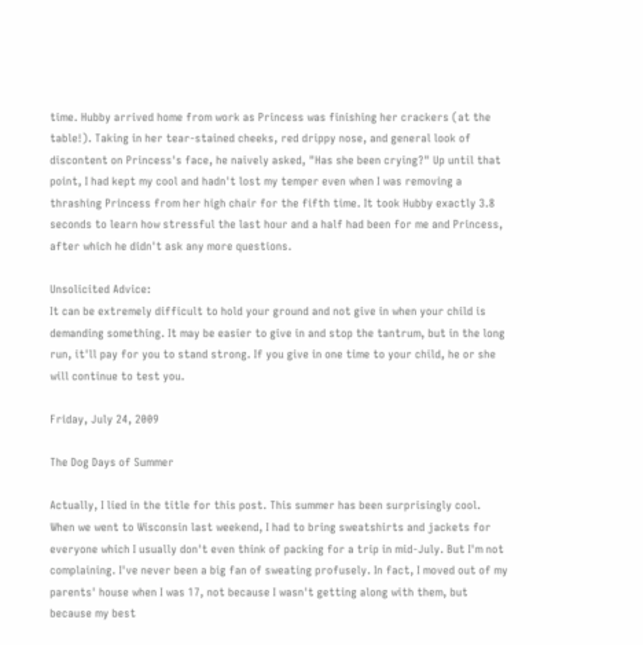time. Hubby arrived home from work as Princess was finishing her crackers (at the table!). Taking in her tear-stained cheeks, red drippy nose, and general look of discontent on Princess's face, he naively asked, "Has she been crying?" Up until that point, I had kept my cool and hadn't lost my temper even when I was removing a thrashing Princess from her high chair for the fifth time. It took Hubby exactly 3.8 seconds to learn how stressful the last hour and a half had been for me and Princess, after which he didn't ask any more questions.

Unsolicited Advice:
It can be extremely difficult to hold your ground and not give in when your child is demanding something. It may be easier to give in and stop the tantrum, but in the long run, it'll pay for you to stand strong. If you give in one time to your child, he or she will continue to test you.

Friday, July 24, 2009

The Dog Days of Summer

Actually, I lied in the title for this post. This summer has been surprisingly cool. When we went to Wisconsin last weekend, I had to bring sweatshirts and jackets for everyone which I usually don't even think of packing for a trip in mid-July. But I'm not complaining. I've never been a big fan of sweating profusely. In fact, I moved out of my parents' house when I was 17, not because I wasn't getting along with them, but because my best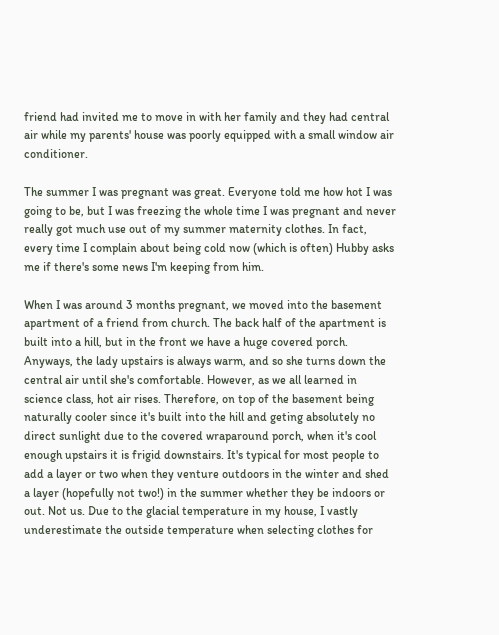friend had invited me to move in with her family and they had central air while my parents' house was poorly equipped with a small window air conditioner.

The summer I was pregnant was great. Everyone told me how hot I was going to be, but I was freezing the whole time I was pregnant and never really got much use out of my summer maternity clothes. In fact, every time I complain about being cold now (which is often) Hubby asks me if there's some news I'm keeping from him.

When I was around 3 months pregnant, we moved into the basement apartment of a friend from church. The back half of the apartment is built into a hill, but in the front we have a huge covered porch. Anyways, the lady upstairs is always warm, and so she turns down the central air until she's comfortable. However, as we all learned in science class, hot air rises. Therefore, on top of the basement being naturally cooler since it's built into the hill and geting absolutely no direct sunlight due to the covered wraparound porch, when it's cool enough upstairs it is frigid downstairs. It's typical for most people to add a layer or two when they venture outdoors in the winter and shed a layer (hopefully not two!) in the summer whether they be indoors or out. Not us. Due to the glacial temperature in my house, I vastly underestimate the outside temperature when selecting clothes for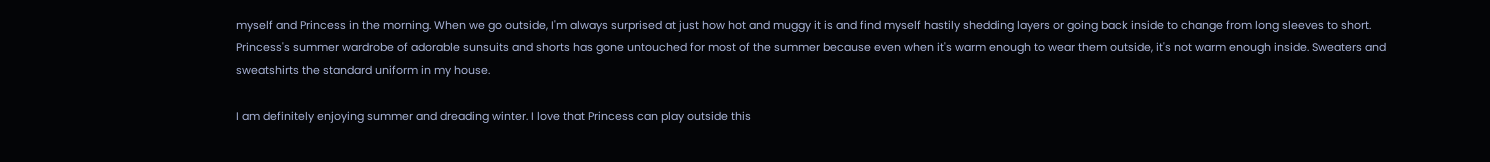myself and Princess in the morning. When we go outside, I'm always surprised at just how hot and muggy it is and find myself hastily shedding layers or going back inside to change from long sleeves to short. Princess's summer wardrobe of adorable sunsuits and shorts has gone untouched for most of the summer because even when it's warm enough to wear them outside, it's not warm enough inside. Sweaters and sweatshirts the standard uniform in my house.

I am definitely enjoying summer and dreading winter. I love that Princess can play outside this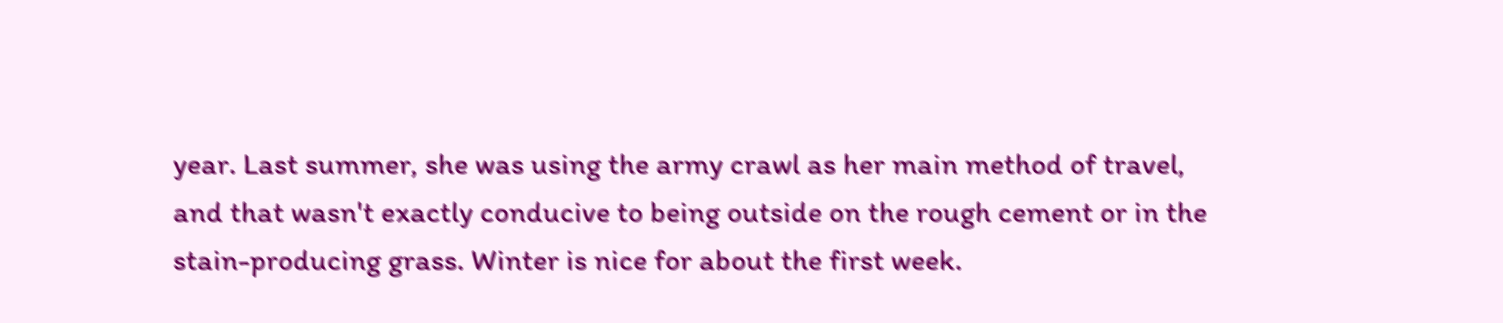year. Last summer, she was using the army crawl as her main method of travel, and that wasn't exactly conducive to being outside on the rough cement or in the stain-producing grass. Winter is nice for about the first week.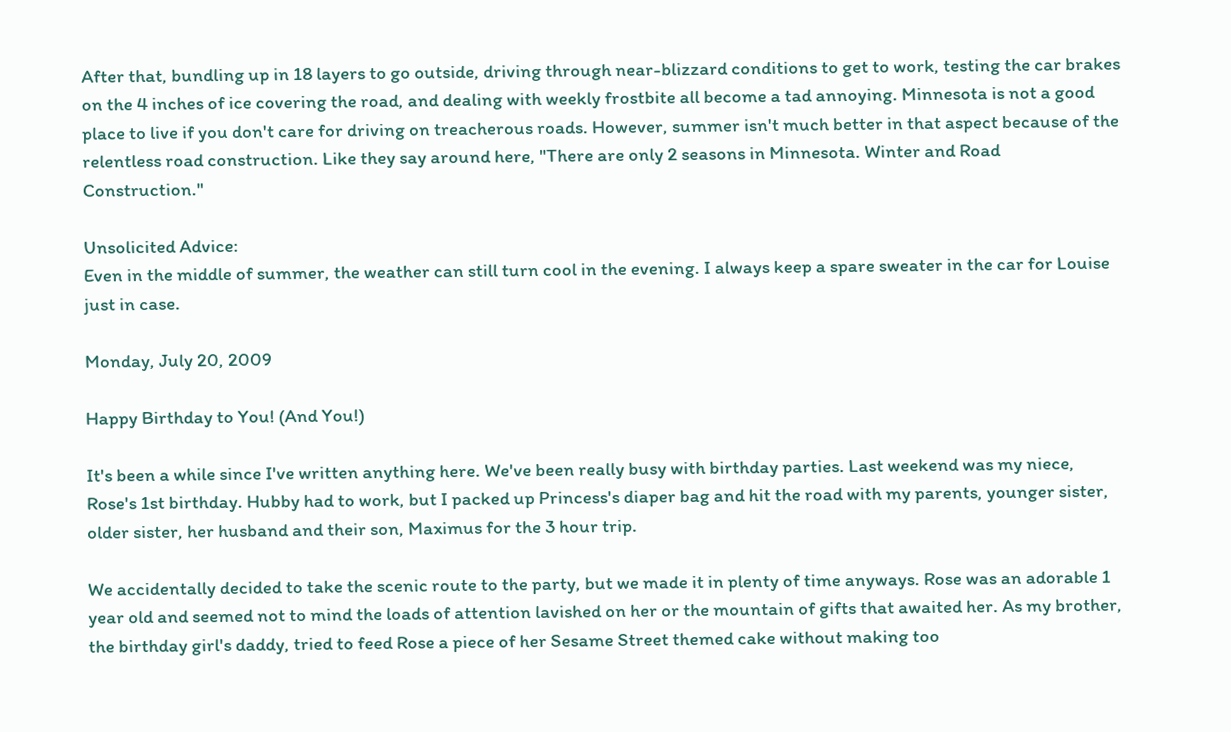After that, bundling up in 18 layers to go outside, driving through near-blizzard conditions to get to work, testing the car brakes on the 4 inches of ice covering the road, and dealing with weekly frostbite all become a tad annoying. Minnesota is not a good place to live if you don't care for driving on treacherous roads. However, summer isn't much better in that aspect because of the relentless road construction. Like they say around here, "There are only 2 seasons in Minnesota. Winter and Road Construction."

Unsolicited Advice:
Even in the middle of summer, the weather can still turn cool in the evening. I always keep a spare sweater in the car for Louise just in case.

Monday, July 20, 2009

Happy Birthday to You! (And You!)

It's been a while since I've written anything here. We've been really busy with birthday parties. Last weekend was my niece, Rose's 1st birthday. Hubby had to work, but I packed up Princess's diaper bag and hit the road with my parents, younger sister, older sister, her husband and their son, Maximus for the 3 hour trip.

We accidentally decided to take the scenic route to the party, but we made it in plenty of time anyways. Rose was an adorable 1 year old and seemed not to mind the loads of attention lavished on her or the mountain of gifts that awaited her. As my brother, the birthday girl's daddy, tried to feed Rose a piece of her Sesame Street themed cake without making too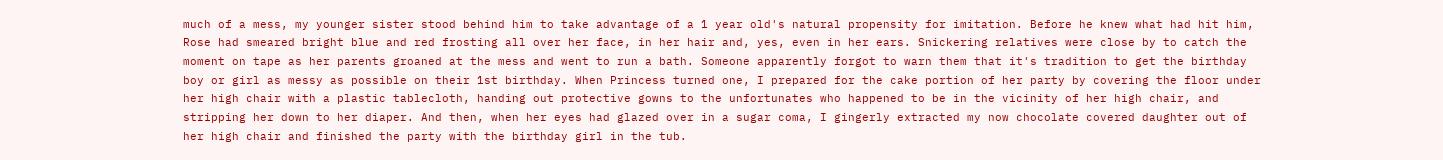much of a mess, my younger sister stood behind him to take advantage of a 1 year old's natural propensity for imitation. Before he knew what had hit him, Rose had smeared bright blue and red frosting all over her face, in her hair and, yes, even in her ears. Snickering relatives were close by to catch the moment on tape as her parents groaned at the mess and went to run a bath. Someone apparently forgot to warn them that it's tradition to get the birthday boy or girl as messy as possible on their 1st birthday. When Princess turned one, I prepared for the cake portion of her party by covering the floor under her high chair with a plastic tablecloth, handing out protective gowns to the unfortunates who happened to be in the vicinity of her high chair, and stripping her down to her diaper. And then, when her eyes had glazed over in a sugar coma, I gingerly extracted my now chocolate covered daughter out of her high chair and finished the party with the birthday girl in the tub.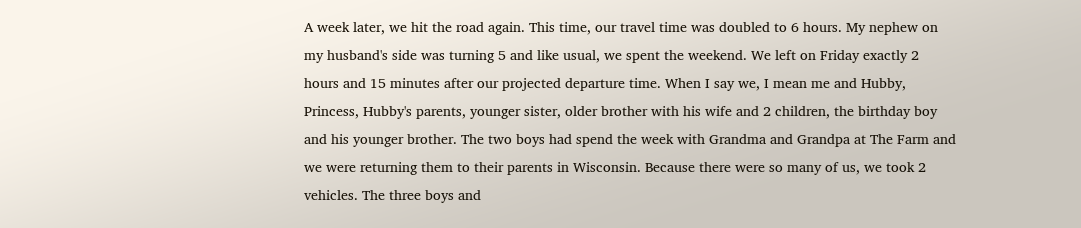A week later, we hit the road again. This time, our travel time was doubled to 6 hours. My nephew on my husband's side was turning 5 and like usual, we spent the weekend. We left on Friday exactly 2 hours and 15 minutes after our projected departure time. When I say we, I mean me and Hubby, Princess, Hubby's parents, younger sister, older brother with his wife and 2 children, the birthday boy and his younger brother. The two boys had spend the week with Grandma and Grandpa at The Farm and we were returning them to their parents in Wisconsin. Because there were so many of us, we took 2 vehicles. The three boys and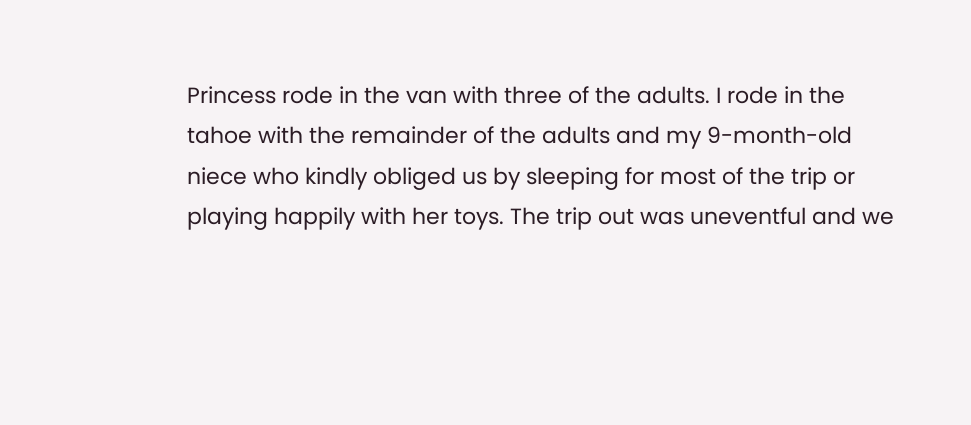Princess rode in the van with three of the adults. I rode in the tahoe with the remainder of the adults and my 9-month-old niece who kindly obliged us by sleeping for most of the trip or playing happily with her toys. The trip out was uneventful and we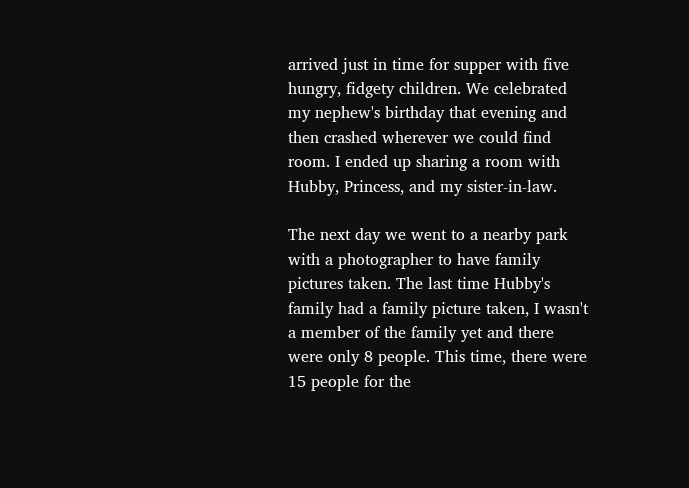arrived just in time for supper with five hungry, fidgety children. We celebrated my nephew's birthday that evening and then crashed wherever we could find room. I ended up sharing a room with Hubby, Princess, and my sister-in-law.

The next day we went to a nearby park with a photographer to have family pictures taken. The last time Hubby's family had a family picture taken, I wasn't a member of the family yet and there were only 8 people. This time, there were 15 people for the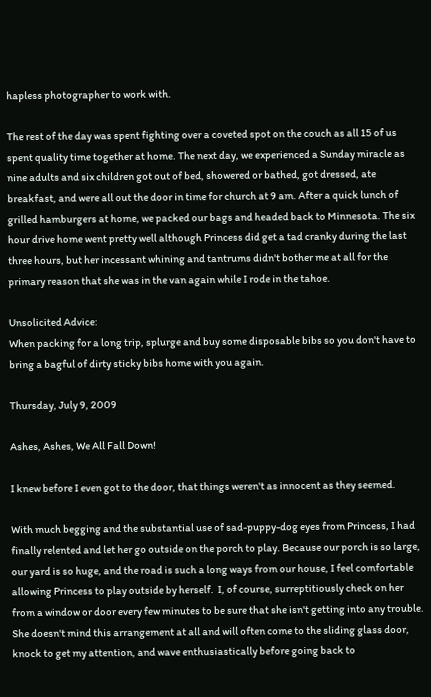hapless photographer to work with.

The rest of the day was spent fighting over a coveted spot on the couch as all 15 of us spent quality time together at home. The next day, we experienced a Sunday miracle as nine adults and six children got out of bed, showered or bathed, got dressed, ate breakfast, and were all out the door in time for church at 9 am. After a quick lunch of grilled hamburgers at home, we packed our bags and headed back to Minnesota. The six hour drive home went pretty well although Princess did get a tad cranky during the last three hours, but her incessant whining and tantrums didn't bother me at all for the primary reason that she was in the van again while I rode in the tahoe.

Unsolicited Advice:
When packing for a long trip, splurge and buy some disposable bibs so you don't have to bring a bagful of dirty sticky bibs home with you again.

Thursday, July 9, 2009

Ashes, Ashes, We All Fall Down!

I knew before I even got to the door, that things weren't as innocent as they seemed.

With much begging and the substantial use of sad-puppy-dog eyes from Princess, I had finally relented and let her go outside on the porch to play. Because our porch is so large, our yard is so huge, and the road is such a long ways from our house, I feel comfortable allowing Princess to play outside by herself.  I, of course, surreptitiously check on her from a window or door every few minutes to be sure that she isn't getting into any trouble. She doesn't mind this arrangement at all and will often come to the sliding glass door, knock to get my attention, and wave enthusiastically before going back to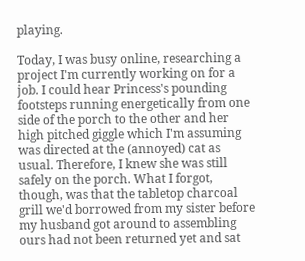playing.

Today, I was busy online, researching a project I'm currently working on for a job. I could hear Princess's pounding footsteps running energetically from one side of the porch to the other and her high pitched giggle which I'm assuming was directed at the (annoyed) cat as usual. Therefore, I knew she was still safely on the porch. What I forgot, though, was that the tabletop charcoal grill we'd borrowed from my sister before my husband got around to assembling ours had not been returned yet and sat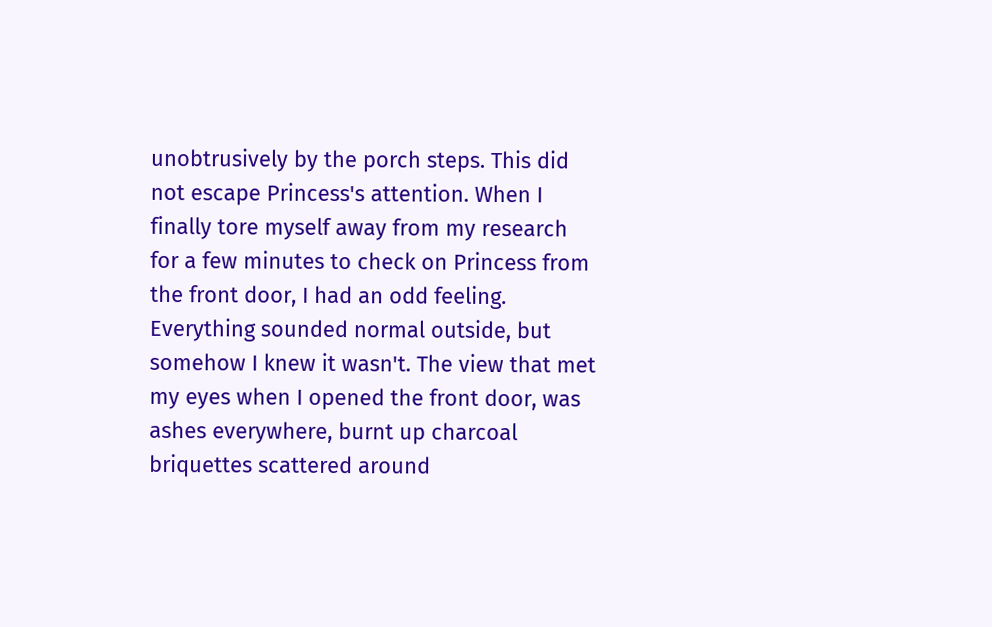unobtrusively by the porch steps. This did not escape Princess's attention. When I finally tore myself away from my research for a few minutes to check on Princess from the front door, I had an odd feeling. Everything sounded normal outside, but somehow I knew it wasn't. The view that met my eyes when I opened the front door, was ashes everywhere, burnt up charcoal briquettes scattered around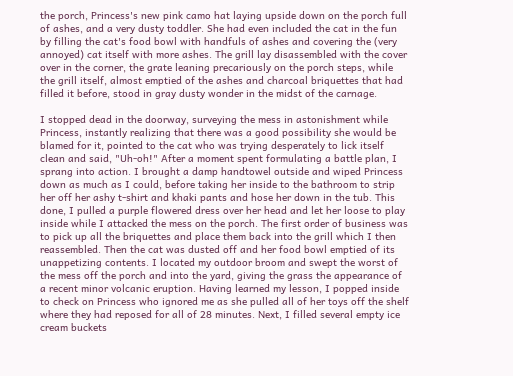the porch, Princess's new pink camo hat laying upside down on the porch full of ashes, and a very dusty toddler. She had even included the cat in the fun by filling the cat's food bowl with handfuls of ashes and covering the (very annoyed) cat itself with more ashes. The grill lay disassembled with the cover over in the corner, the grate leaning precariously on the porch steps, while the grill itself, almost emptied of the ashes and charcoal briquettes that had filled it before, stood in gray dusty wonder in the midst of the carnage.

I stopped dead in the doorway, surveying the mess in astonishment while Princess, instantly realizing that there was a good possibility she would be blamed for it, pointed to the cat who was trying desperately to lick itself clean and said, "Uh-oh!" After a moment spent formulating a battle plan, I sprang into action. I brought a damp handtowel outside and wiped Princess down as much as I could, before taking her inside to the bathroom to strip her off her ashy t-shirt and khaki pants and hose her down in the tub. This done, I pulled a purple flowered dress over her head and let her loose to play inside while I attacked the mess on the porch. The first order of business was to pick up all the briquettes and place them back into the grill which I then reassembled. Then the cat was dusted off and her food bowl emptied of its unappetizing contents. I located my outdoor broom and swept the worst of the mess off the porch and into the yard, giving the grass the appearance of a recent minor volcanic eruption. Having learned my lesson, I popped inside to check on Princess who ignored me as she pulled all of her toys off the shelf where they had reposed for all of 28 minutes. Next, I filled several empty ice cream buckets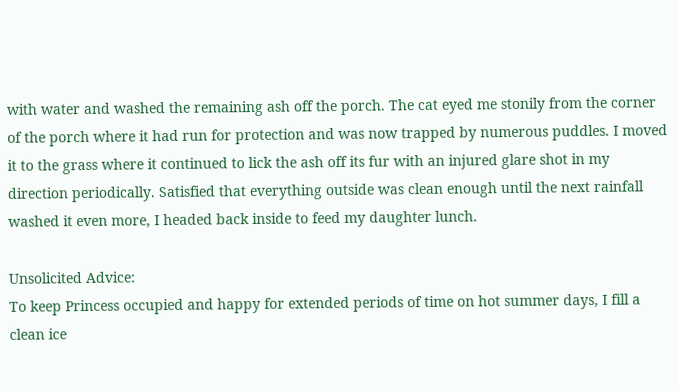with water and washed the remaining ash off the porch. The cat eyed me stonily from the corner of the porch where it had run for protection and was now trapped by numerous puddles. I moved it to the grass where it continued to lick the ash off its fur with an injured glare shot in my direction periodically. Satisfied that everything outside was clean enough until the next rainfall washed it even more, I headed back inside to feed my daughter lunch.

Unsolicited Advice:
To keep Princess occupied and happy for extended periods of time on hot summer days, I fill a clean ice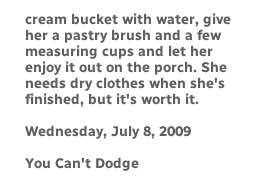cream bucket with water, give her a pastry brush and a few measuring cups and let her enjoy it out on the porch. She needs dry clothes when she's finished, but it's worth it.

Wednesday, July 8, 2009

You Can't Dodge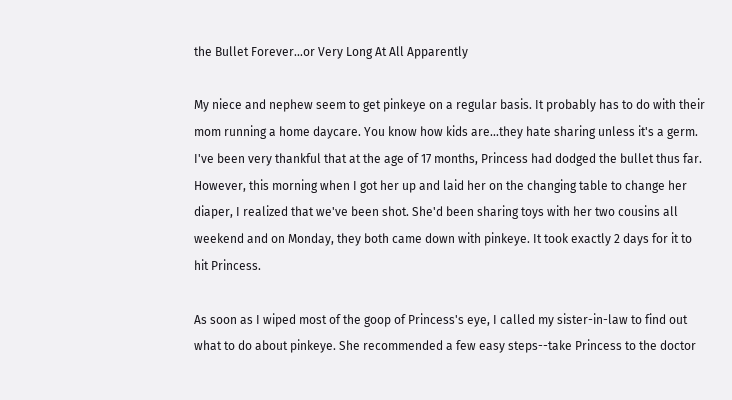the Bullet Forever...or Very Long At All Apparently

My niece and nephew seem to get pinkeye on a regular basis. It probably has to do with their mom running a home daycare. You know how kids are...they hate sharing unless it's a germ. I've been very thankful that at the age of 17 months, Princess had dodged the bullet thus far. However, this morning when I got her up and laid her on the changing table to change her diaper, I realized that we've been shot. She'd been sharing toys with her two cousins all weekend and on Monday, they both came down with pinkeye. It took exactly 2 days for it to hit Princess.

As soon as I wiped most of the goop of Princess's eye, I called my sister-in-law to find out what to do about pinkeye. She recommended a few easy steps--take Princess to the doctor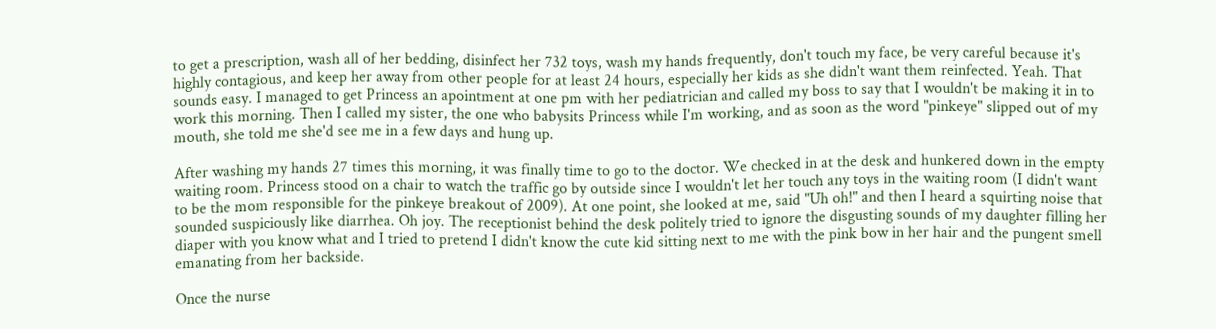to get a prescription, wash all of her bedding, disinfect her 732 toys, wash my hands frequently, don't touch my face, be very careful because it's highly contagious, and keep her away from other people for at least 24 hours, especially her kids as she didn't want them reinfected. Yeah. That sounds easy. I managed to get Princess an apointment at one pm with her pediatrician and called my boss to say that I wouldn't be making it in to work this morning. Then I called my sister, the one who babysits Princess while I'm working, and as soon as the word "pinkeye" slipped out of my mouth, she told me she'd see me in a few days and hung up.

After washing my hands 27 times this morning, it was finally time to go to the doctor. We checked in at the desk and hunkered down in the empty waiting room. Princess stood on a chair to watch the traffic go by outside since I wouldn't let her touch any toys in the waiting room (I didn't want to be the mom responsible for the pinkeye breakout of 2009). At one point, she looked at me, said "Uh oh!" and then I heard a squirting noise that sounded suspiciously like diarrhea. Oh joy. The receptionist behind the desk politely tried to ignore the disgusting sounds of my daughter filling her diaper with you know what and I tried to pretend I didn't know the cute kid sitting next to me with the pink bow in her hair and the pungent smell emanating from her backside.

Once the nurse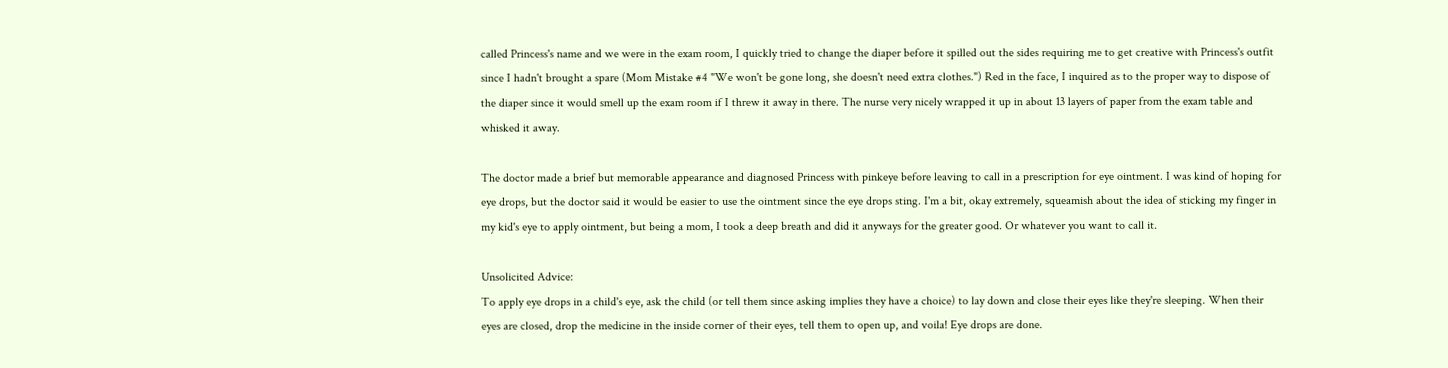called Princess's name and we were in the exam room, I quickly tried to change the diaper before it spilled out the sides requiring me to get creative with Princess's outfit since I hadn't brought a spare (Mom Mistake #4 "We won't be gone long, she doesn't need extra clothes.") Red in the face, I inquired as to the proper way to dispose of the diaper since it would smell up the exam room if I threw it away in there. The nurse very nicely wrapped it up in about 13 layers of paper from the exam table and whisked it away.

The doctor made a brief but memorable appearance and diagnosed Princess with pinkeye before leaving to call in a prescription for eye ointment. I was kind of hoping for eye drops, but the doctor said it would be easier to use the ointment since the eye drops sting. I'm a bit, okay extremely, squeamish about the idea of sticking my finger in my kid's eye to apply ointment, but being a mom, I took a deep breath and did it anyways for the greater good. Or whatever you want to call it.

Unsolicited Advice:
To apply eye drops in a child's eye, ask the child (or tell them since asking implies they have a choice) to lay down and close their eyes like they're sleeping. When their eyes are closed, drop the medicine in the inside corner of their eyes, tell them to open up, and voila! Eye drops are done.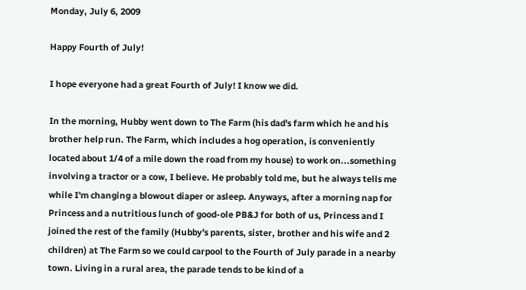Monday, July 6, 2009

Happy Fourth of July!

I hope everyone had a great Fourth of July! I know we did.

In the morning, Hubby went down to The Farm (his dad's farm which he and his brother help run. The Farm, which includes a hog operation, is conveniently located about 1/4 of a mile down the road from my house) to work on...something involving a tractor or a cow, I believe. He probably told me, but he always tells me while I'm changing a blowout diaper or asleep. Anyways, after a morning nap for Princess and a nutritious lunch of good-ole PB&J for both of us, Princess and I joined the rest of the family (Hubby's parents, sister, brother and his wife and 2 children) at The Farm so we could carpool to the Fourth of July parade in a nearby town. Living in a rural area, the parade tends to be kind of a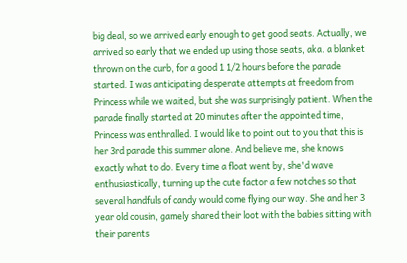big deal, so we arrived early enough to get good seats. Actually, we arrived so early that we ended up using those seats, aka. a blanket thrown on the curb, for a good 1 1/2 hours before the parade started. I was anticipating desperate attempts at freedom from Princess while we waited, but she was surprisingly patient. When the parade finally started at 20 minutes after the appointed time, Princess was enthralled. I would like to point out to you that this is her 3rd parade this summer alone. And believe me, she knows exactly what to do. Every time a float went by, she'd wave enthusiastically, turning up the cute factor a few notches so that several handfuls of candy would come flying our way. She and her 3 year old cousin, gamely shared their loot with the babies sitting with their parents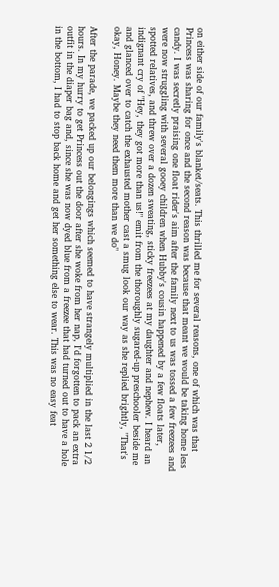on either side of our family's blanket/seats. This thrilled me for several reasons, one of which was that Princess was sharing for once and the second reason was because that meant we would be taking home less candy. I was secretly praising one float rider's aim after the family next to us was tossed a few freezees and were now struggling with several gooey children when Hubby's cousin happened by a few floats later, spotted relatives, and threw over a dozen sweating, sticky freezees at my daughter and nephew. I heard an indignant cry of "Hey, they got more than us!" emit from the thoroughly sugared-up preschooler beside me and glanced over to catch the exhausted mother cast a smug look our way as she replied brightly, "That's okay, Honey. Maybe they need them more than we do"

After the parade, we packed up our belongings which seemed to have strangely multiplied in the last 2 1/2 hours. In my hurry to get Princess out the door after she woke from her nap, I'd forgotten to pack an extra outfit in the diaper bag and, since she was now dyed blue from a freezee that had turned out to have a hole in the bottom, I had to stop back home and get her something else to wear. This was no easy feat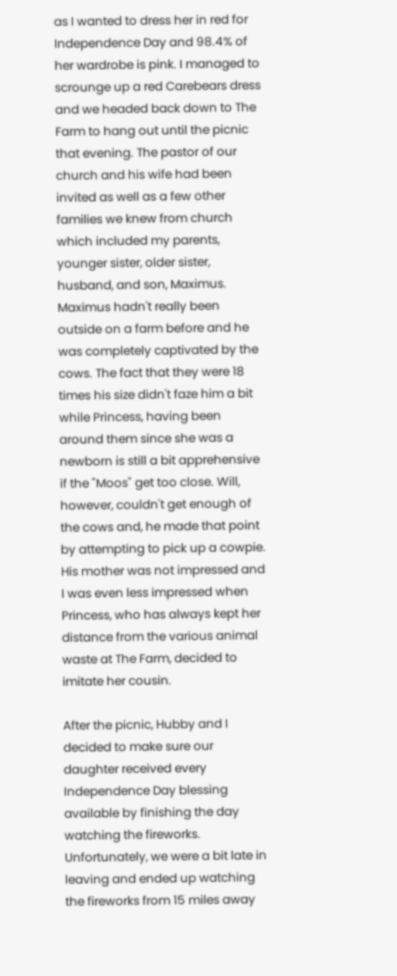as I wanted to dress her in red for Independence Day and 98.4% of her wardrobe is pink. I managed to scrounge up a red Carebears dress and we headed back down to The Farm to hang out until the picnic that evening. The pastor of our church and his wife had been invited as well as a few other families we knew from church which included my parents, younger sister, older sister, husband, and son, Maximus. Maximus hadn't really been outside on a farm before and he was completely captivated by the cows. The fact that they were 18 times his size didn't faze him a bit while Princess, having been around them since she was a newborn is still a bit apprehensive if the "Moos" get too close. Will, however, couldn't get enough of the cows and, he made that point by attempting to pick up a cowpie. His mother was not impressed and I was even less impressed when Princess, who has always kept her distance from the various animal waste at The Farm, decided to imitate her cousin.

After the picnic, Hubby and I decided to make sure our daughter received every Independence Day blessing available by finishing the day watching the fireworks. Unfortunately, we were a bit late in leaving and ended up watching the fireworks from 15 miles away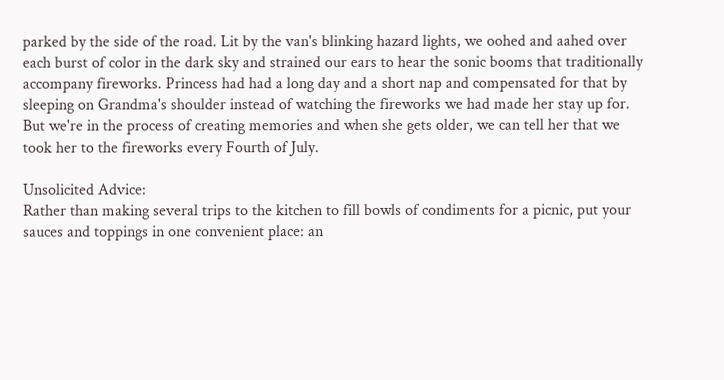parked by the side of the road. Lit by the van's blinking hazard lights, we oohed and aahed over each burst of color in the dark sky and strained our ears to hear the sonic booms that traditionally accompany fireworks. Princess had had a long day and a short nap and compensated for that by sleeping on Grandma's shoulder instead of watching the fireworks we had made her stay up for. But we're in the process of creating memories and when she gets older, we can tell her that we took her to the fireworks every Fourth of July.

Unsolicited Advice:
Rather than making several trips to the kitchen to fill bowls of condiments for a picnic, put your sauces and toppings in one convenient place: an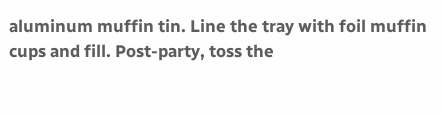aluminum muffin tin. Line the tray with foil muffin cups and fill. Post-party, toss the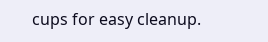cups for easy cleanup.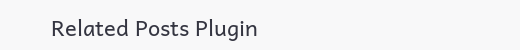Related Posts Plugin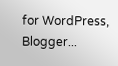for WordPress, Blogger...